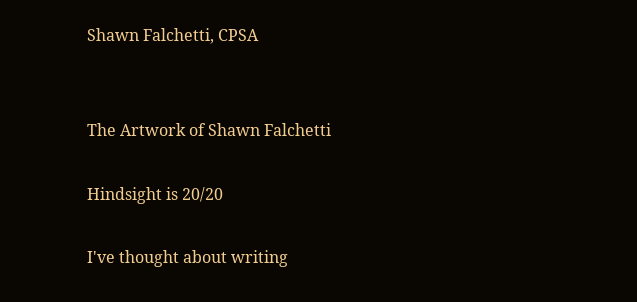Shawn Falchetti, CPSA


The Artwork of Shawn Falchetti

Hindsight is 20/20

I've thought about writing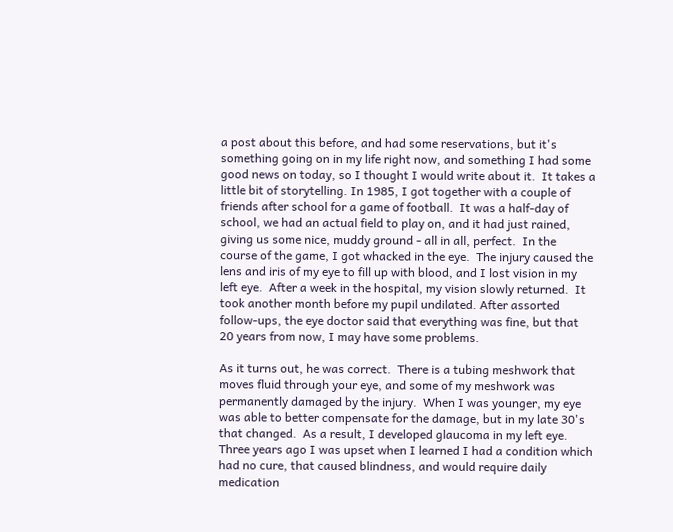a post about this before, and had some reservations, but it's something going on in my life right now, and something I had some good news on today, so I thought I would write about it.  It takes a little bit of storytelling. In 1985, I got together with a couple of friends after school for a game of football.  It was a half-day of school, we had an actual field to play on, and it had just rained, giving us some nice, muddy ground - all in all, perfect.  In the course of the game, I got whacked in the eye.  The injury caused the lens and iris of my eye to fill up with blood, and I lost vision in my left eye.  After a week in the hospital, my vision slowly returned.  It took another month before my pupil undilated. After assorted follow-ups, the eye doctor said that everything was fine, but that 20 years from now, I may have some problems.

As it turns out, he was correct.  There is a tubing meshwork that moves fluid through your eye, and some of my meshwork was permanently damaged by the injury.  When I was younger, my eye was able to better compensate for the damage, but in my late 30's that changed.  As a result, I developed glaucoma in my left eye.  Three years ago I was upset when I learned I had a condition which had no cure, that caused blindness, and would require daily medication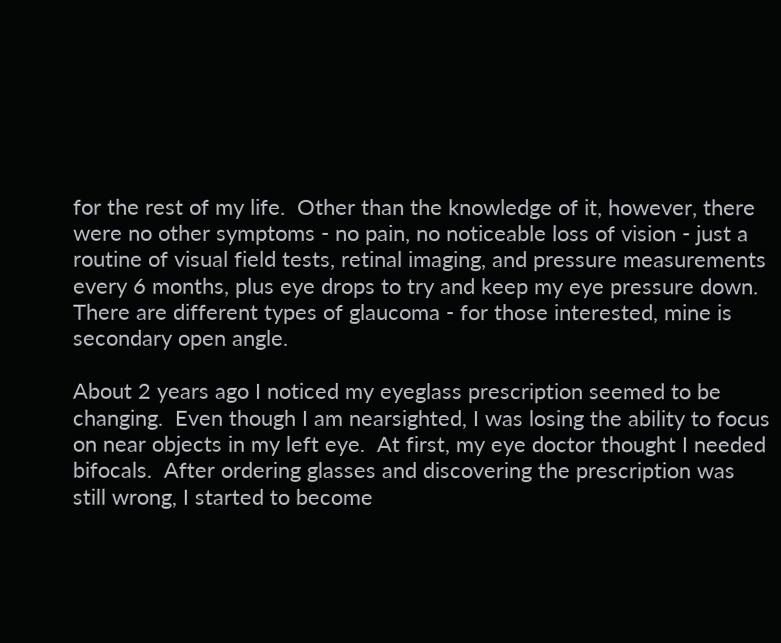for the rest of my life.  Other than the knowledge of it, however, there were no other symptoms - no pain, no noticeable loss of vision - just a routine of visual field tests, retinal imaging, and pressure measurements every 6 months, plus eye drops to try and keep my eye pressure down.  There are different types of glaucoma - for those interested, mine is secondary open angle.

About 2 years ago I noticed my eyeglass prescription seemed to be changing.  Even though I am nearsighted, I was losing the ability to focus on near objects in my left eye.  At first, my eye doctor thought I needed bifocals.  After ordering glasses and discovering the prescription was still wrong, I started to become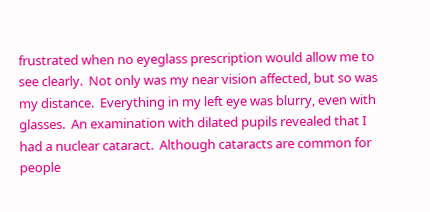frustrated when no eyeglass prescription would allow me to see clearly.  Not only was my near vision affected, but so was my distance.  Everything in my left eye was blurry, even with glasses.  An examination with dilated pupils revealed that I had a nuclear cataract.  Although cataracts are common for people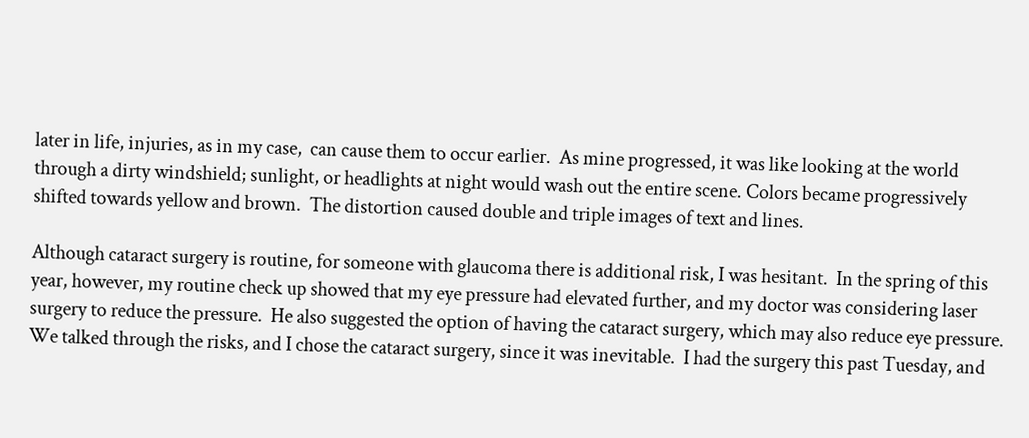later in life, injuries, as in my case,  can cause them to occur earlier.  As mine progressed, it was like looking at the world through a dirty windshield; sunlight, or headlights at night would wash out the entire scene. Colors became progressively shifted towards yellow and brown.  The distortion caused double and triple images of text and lines.

Although cataract surgery is routine, for someone with glaucoma there is additional risk, I was hesitant.  In the spring of this year, however, my routine check up showed that my eye pressure had elevated further, and my doctor was considering laser surgery to reduce the pressure.  He also suggested the option of having the cataract surgery, which may also reduce eye pressure.  We talked through the risks, and I chose the cataract surgery, since it was inevitable.  I had the surgery this past Tuesday, and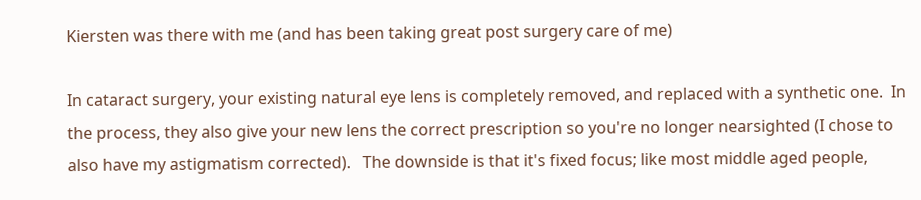Kiersten was there with me (and has been taking great post surgery care of me)

In cataract surgery, your existing natural eye lens is completely removed, and replaced with a synthetic one.  In the process, they also give your new lens the correct prescription so you're no longer nearsighted (I chose to also have my astigmatism corrected).   The downside is that it's fixed focus; like most middle aged people,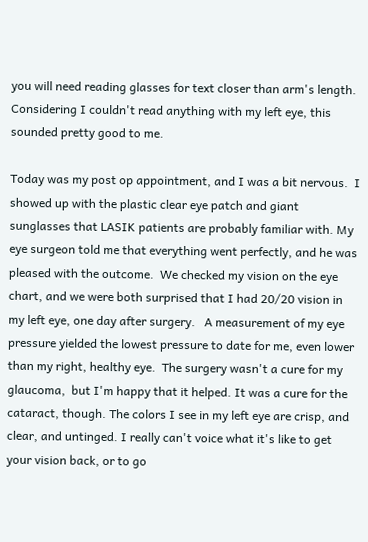you will need reading glasses for text closer than arm's length.  Considering I couldn't read anything with my left eye, this sounded pretty good to me.

Today was my post op appointment, and I was a bit nervous.  I showed up with the plastic clear eye patch and giant sunglasses that LASIK patients are probably familiar with. My eye surgeon told me that everything went perfectly, and he was pleased with the outcome.  We checked my vision on the eye chart, and we were both surprised that I had 20/20 vision in my left eye, one day after surgery.   A measurement of my eye pressure yielded the lowest pressure to date for me, even lower than my right, healthy eye.  The surgery wasn't a cure for my glaucoma,  but I'm happy that it helped. It was a cure for the cataract, though. The colors I see in my left eye are crisp, and clear, and untinged. I really can't voice what it's like to get your vision back, or to go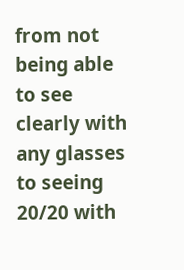from not being able to see clearly with any glasses to seeing 20/20 with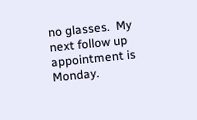no glasses.  My next follow up appointment is Monday.